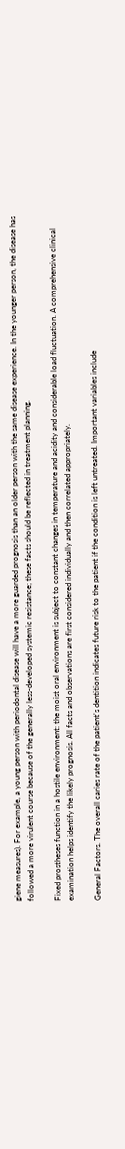giene measures). For example, a young person with periodontal disease will have a more guarded prognosis than an older person with the same disease experience. In the younger person, the disease has followed a more virulent course because of the generally less-developed systemic resistance; these facts should be reflected in treatment planning.

Fixed prostheses function in a hostile environment: the moist oral environment is subject to constant changes in temperature and acidity and considerable load fluctuation. A comprehensive clinical examination helps identify the likely prognosis. All facts and observations are first considered individually and then correlated appropriately.

General Factors. The overall caries rate of the patient's dentition indicates future risk to the patient if the condition is left untreated. Important variables include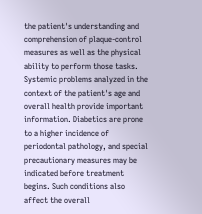the patient's understanding and comprehension of plaque-control measures as well as the physical ability to perform those tasks. Systemic problems analyzed in the context of the patient's age and overall health provide important information. Diabetics are prone to a higher incidence of periodontal pathology, and special precautionary measures may be indicated before treatment begins. Such conditions also affect the overall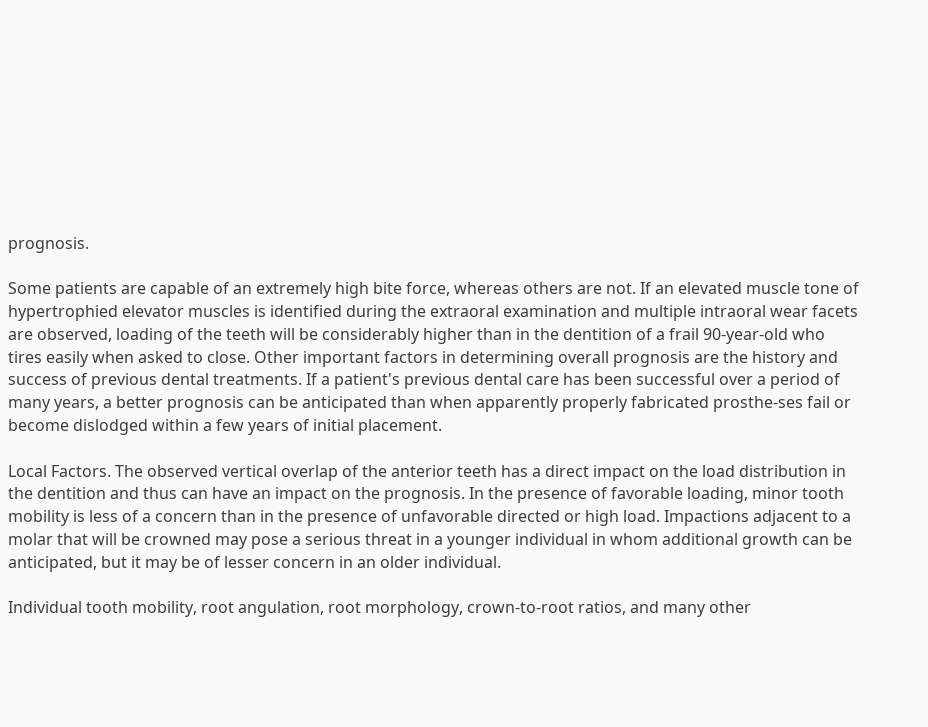prognosis.

Some patients are capable of an extremely high bite force, whereas others are not. If an elevated muscle tone of hypertrophied elevator muscles is identified during the extraoral examination and multiple intraoral wear facets are observed, loading of the teeth will be considerably higher than in the dentition of a frail 90-year-old who tires easily when asked to close. Other important factors in determining overall prognosis are the history and success of previous dental treatments. If a patient's previous dental care has been successful over a period of many years, a better prognosis can be anticipated than when apparently properly fabricated prosthe-ses fail or become dislodged within a few years of initial placement.

Local Factors. The observed vertical overlap of the anterior teeth has a direct impact on the load distribution in the dentition and thus can have an impact on the prognosis. In the presence of favorable loading, minor tooth mobility is less of a concern than in the presence of unfavorable directed or high load. Impactions adjacent to a molar that will be crowned may pose a serious threat in a younger individual in whom additional growth can be anticipated, but it may be of lesser concern in an older individual.

Individual tooth mobility, root angulation, root morphology, crown-to-root ratios, and many other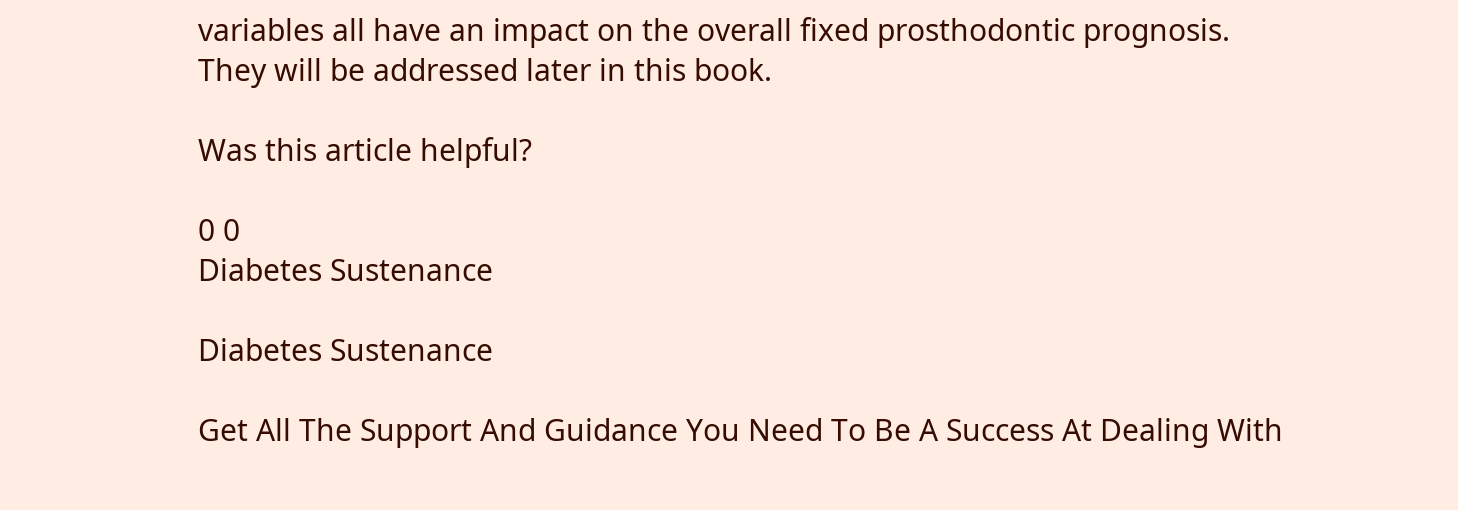variables all have an impact on the overall fixed prosthodontic prognosis. They will be addressed later in this book.

Was this article helpful?

0 0
Diabetes Sustenance

Diabetes Sustenance

Get All The Support And Guidance You Need To Be A Success At Dealing With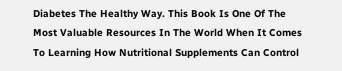Diabetes The Healthy Way. This Book Is One Of The Most Valuable Resources In The World When It Comes To Learning How Nutritional Supplements Can Control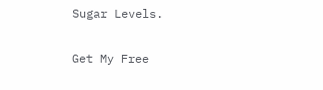Sugar Levels.

Get My Free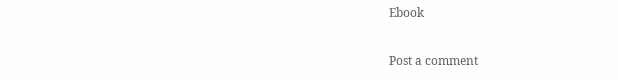Ebook

Post a comment